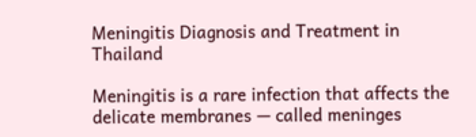Meningitis Diagnosis and Treatment in Thailand

Meningitis is a rare infection that affects the delicate membranes — called meninges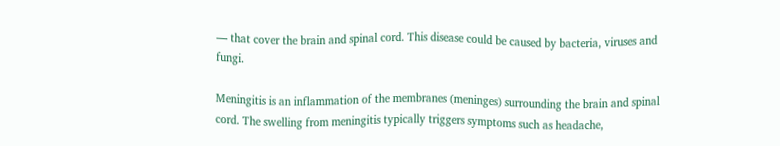— that cover the brain and spinal cord. This disease could be caused by bacteria, viruses and fungi.

Meningitis is an inflammation of the membranes (meninges) surrounding the brain and spinal cord. The swelling from meningitis typically triggers symptoms such as headache,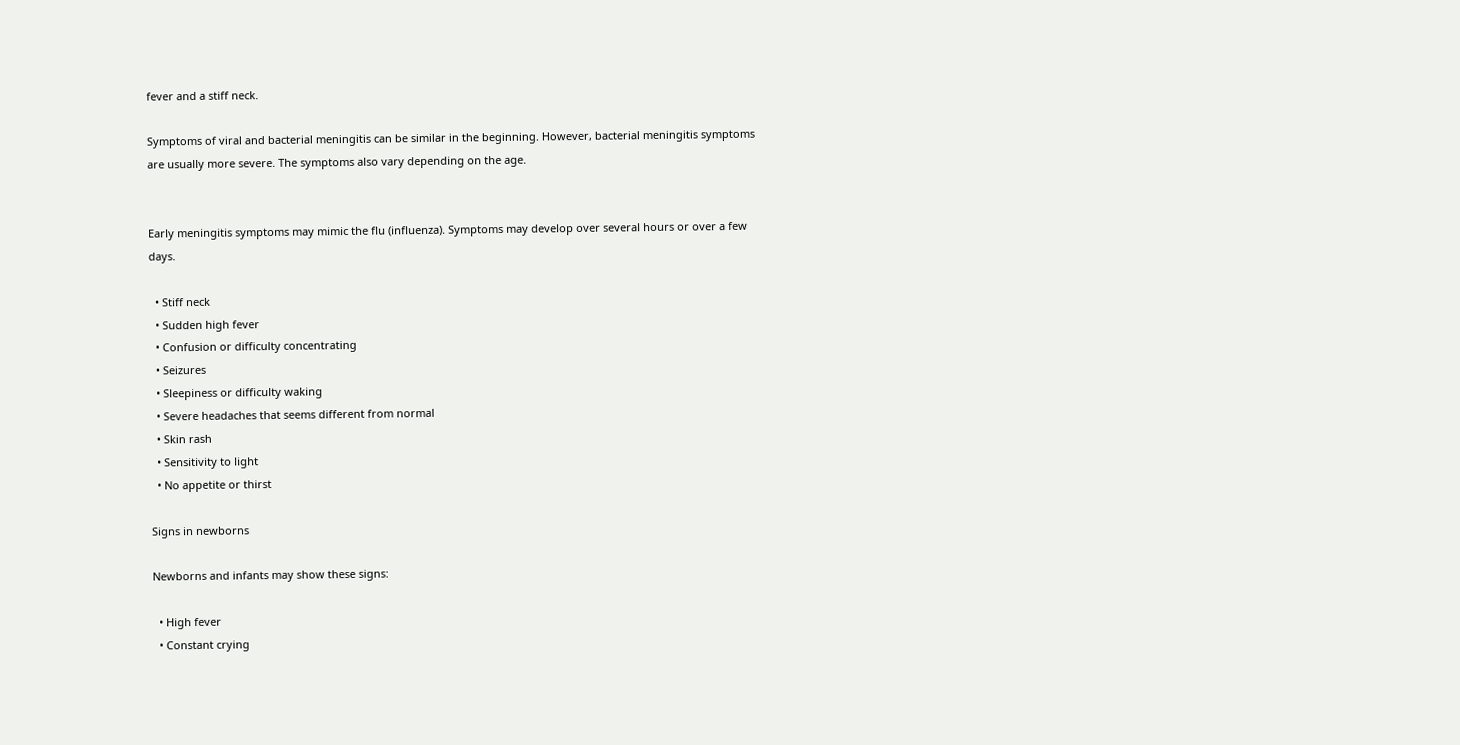fever and a stiff neck.

Symptoms of viral and bacterial meningitis can be similar in the beginning. However, bacterial meningitis symptoms are usually more severe. The symptoms also vary depending on the age.


Early meningitis symptoms may mimic the flu (influenza). Symptoms may develop over several hours or over a few days.

  • Stiff neck
  • Sudden high fever
  • Confusion or difficulty concentrating
  • Seizures
  • Sleepiness or difficulty waking
  • Severe headaches that seems different from normal
  • Skin rash
  • Sensitivity to light
  • No appetite or thirst

Signs in newborns

Newborns and infants may show these signs:

  • High fever
  • Constant crying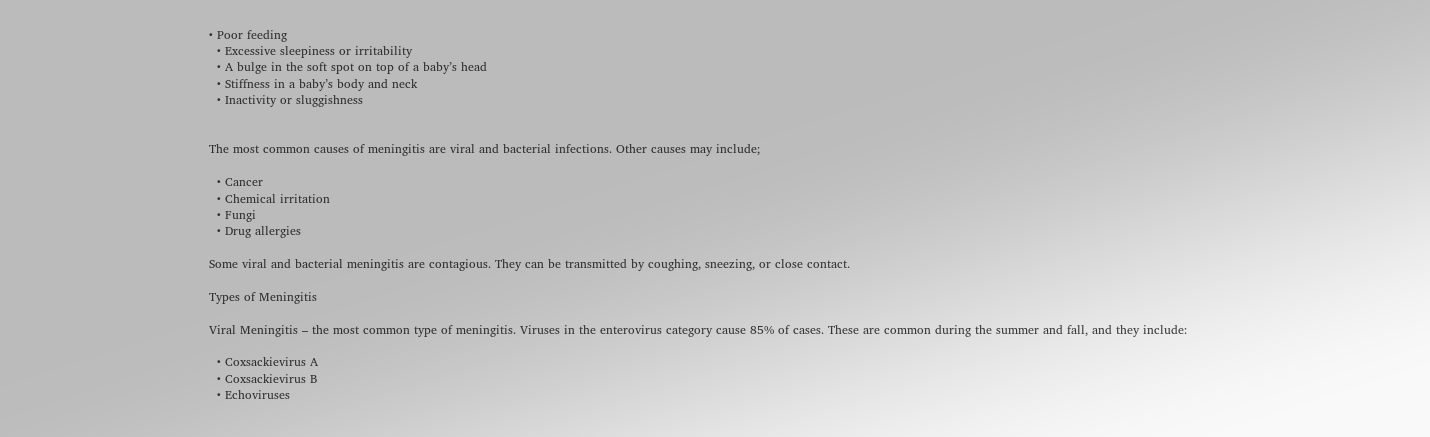• Poor feeding
  • Excessive sleepiness or irritability
  • A bulge in the soft spot on top of a baby’s head
  • Stiffness in a baby’s body and neck
  • Inactivity or sluggishness


The most common causes of meningitis are viral and bacterial infections. Other causes may include;

  • Cancer
  • Chemical irritation
  • Fungi
  • Drug allergies

Some viral and bacterial meningitis are contagious. They can be transmitted by coughing, sneezing, or close contact.

Types of Meningitis

Viral Meningitis – the most common type of meningitis. Viruses in the enterovirus category cause 85% of cases. These are common during the summer and fall, and they include:

  • Coxsackievirus A
  • Coxsackievirus B
  • Echoviruses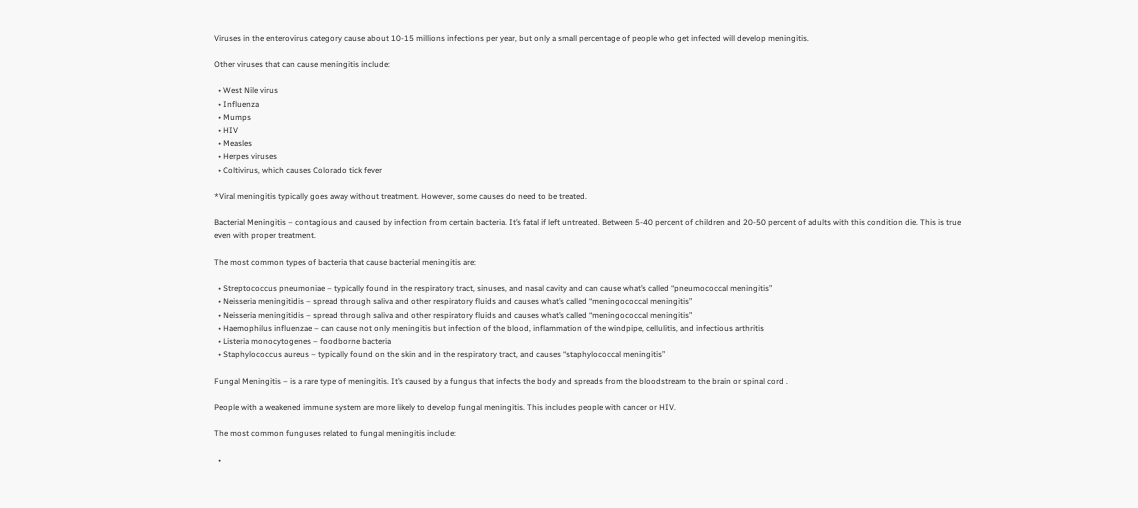Viruses in the enterovirus category cause about 10-15 millions infections per year, but only a small percentage of people who get infected will develop meningitis.

Other viruses that can cause meningitis include:

  • West Nile virus
  • Influenza
  • Mumps
  • HIV
  • Measles
  • Herpes viruses
  • Coltivirus, which causes Colorado tick fever

*Viral meningitis typically goes away without treatment. However, some causes do need to be treated.

Bacterial Meningitis – contagious and caused by infection from certain bacteria. It’s fatal if left untreated. Between 5-40 percent of children and 20-50 percent of adults with this condition die. This is true even with proper treatment.

The most common types of bacteria that cause bacterial meningitis are:

  • Streptococcus pneumoniae – typically found in the respiratory tract, sinuses, and nasal cavity and can cause what’s called “pneumococcal meningitis”
  • Neisseria meningitidis – spread through saliva and other respiratory fluids and causes what’s called “meningococcal meningitis”
  • Neisseria meningitidis – spread through saliva and other respiratory fluids and causes what’s called “meningococcal meningitis”
  • Haemophilus influenzae – can cause not only meningitis but infection of the blood, inflammation of the windpipe, cellulitis, and infectious arthritis
  • Listeria monocytogenes – foodborne bacteria
  • Staphylococcus aureus – typically found on the skin and in the respiratory tract, and causes “staphylococcal meningitis”

Fungal Meningitis – is a rare type of meningitis. It’s caused by a fungus that infects the body and spreads from the bloodstream to the brain or spinal cord .

People with a weakened immune system are more likely to develop fungal meningitis. This includes people with cancer or HIV.

The most common funguses related to fungal meningitis include:

  •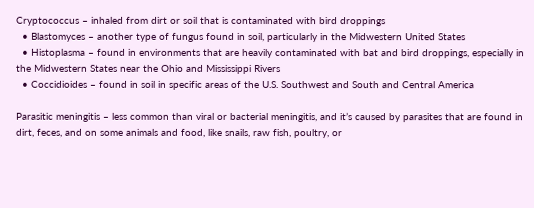Cryptococcus – inhaled from dirt or soil that is contaminated with bird droppings
  • Blastomyces – another type of fungus found in soil, particularly in the Midwestern United States
  • Histoplasma – found in environments that are heavily contaminated with bat and bird droppings, especially in the Midwestern States near the Ohio and Mississippi Rivers
  • Coccidioides – found in soil in specific areas of the U.S. Southwest and South and Central America

Parasitic meningitis – less common than viral or bacterial meningitis, and it’s caused by parasites that are found in dirt, feces, and on some animals and food, like snails, raw fish, poultry, or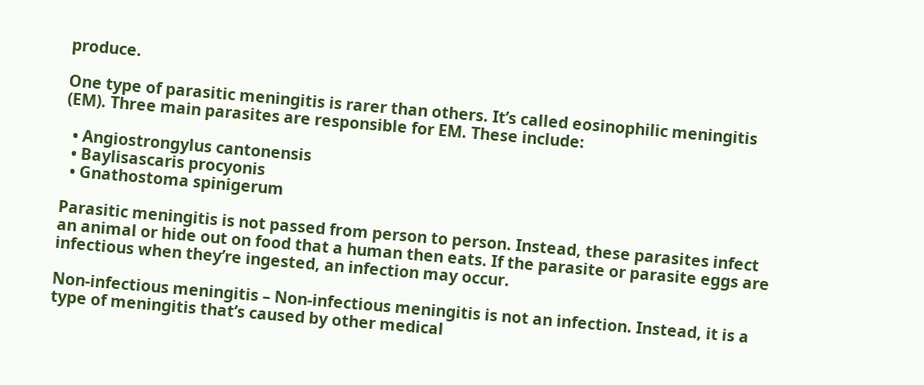produce.

One type of parasitic meningitis is rarer than others. It’s called eosinophilic meningitis (EM). Three main parasites are responsible for EM. These include:

  • Angiostrongylus cantonensis
  • Baylisascaris procyonis
  • Gnathostoma spinigerum

Parasitic meningitis is not passed from person to person. Instead, these parasites infect an animal or hide out on food that a human then eats. If the parasite or parasite eggs are infectious when they’re ingested, an infection may occur.

Non-infectious meningitis – Non-infectious meningitis is not an infection. Instead, it is a type of meningitis that’s caused by other medical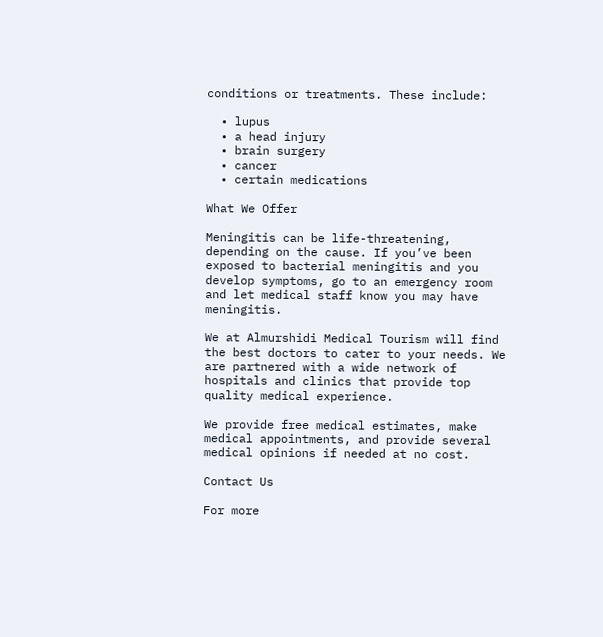conditions or treatments. These include:

  • lupus
  • a head injury
  • brain surgery
  • cancer
  • certain medications

What We Offer

Meningitis can be life-threatening, depending on the cause. If you’ve been exposed to bacterial meningitis and you develop symptoms, go to an emergency room and let medical staff know you may have meningitis.

We at Almurshidi Medical Tourism will find the best doctors to cater to your needs. We are partnered with a wide network of hospitals and clinics that provide top quality medical experience.

We provide free medical estimates, make medical appointments, and provide several medical opinions if needed at no cost.

Contact Us

For more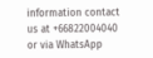information contact us at +66822004040 or via WhatsApp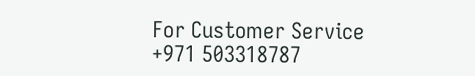For Customer Service        +971 503318787